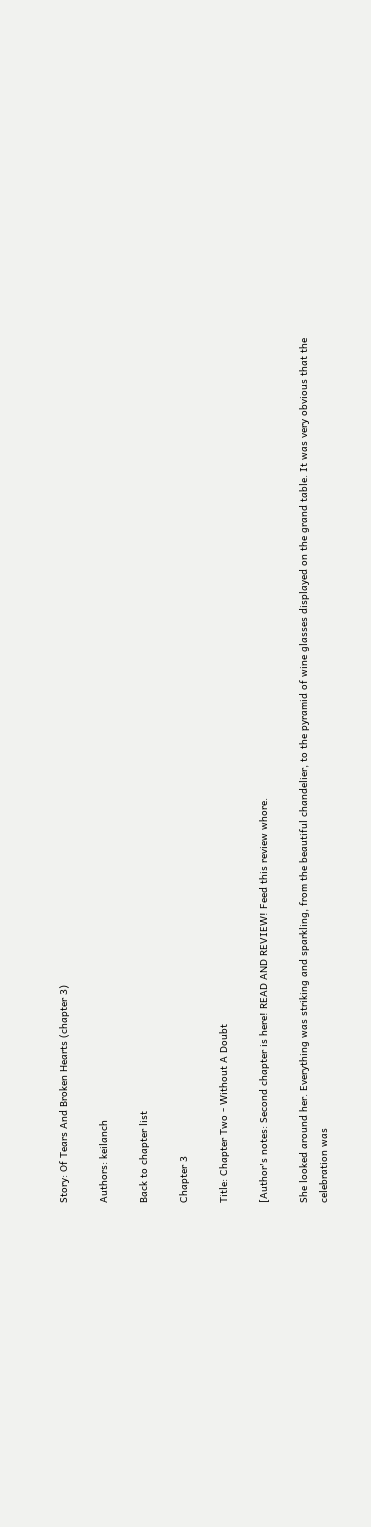Story: Of Tears And Broken Hearts (chapter 3)

Authors: keilanch

Back to chapter list

Chapter 3

Title: Chapter Two - Without A Doubt

[Author's notes: Second chapter is here! READ AND REVIEW! Feed this review whore.

She looked around her. Everything was striking and sparkling, from the beautiful chandelier, to the pyramid of wine glasses displayed on the grand table. It was very obvious that the celebration was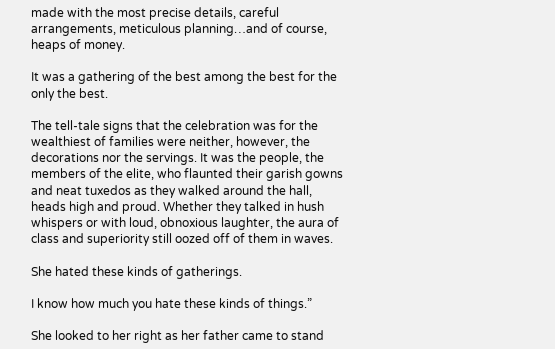made with the most precise details, careful arrangements, meticulous planning…and of course, heaps of money.

It was a gathering of the best among the best for the only the best.

The tell-tale signs that the celebration was for the wealthiest of families were neither, however, the decorations nor the servings. It was the people, the members of the elite, who flaunted their garish gowns and neat tuxedos as they walked around the hall, heads high and proud. Whether they talked in hush whispers or with loud, obnoxious laughter, the aura of class and superiority still oozed off of them in waves.

She hated these kinds of gatherings.

I know how much you hate these kinds of things.”

She looked to her right as her father came to stand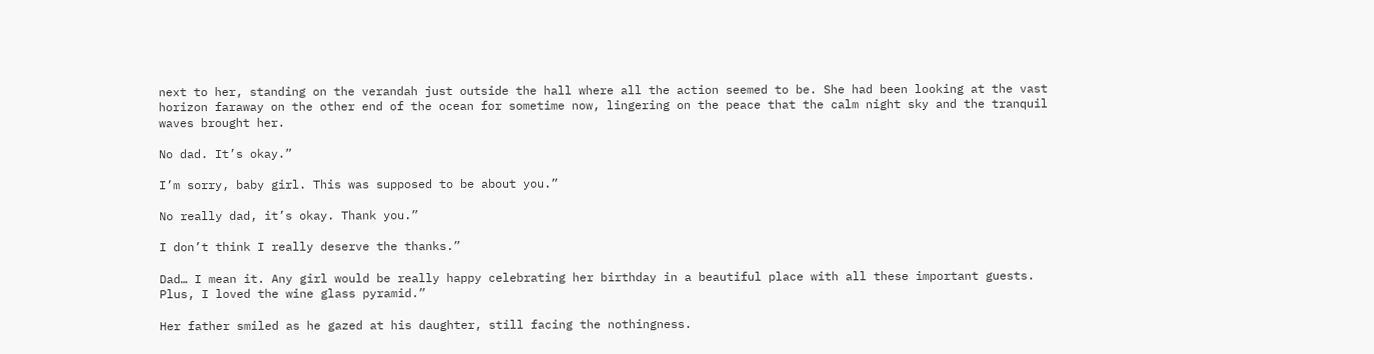next to her, standing on the verandah just outside the hall where all the action seemed to be. She had been looking at the vast horizon faraway on the other end of the ocean for sometime now, lingering on the peace that the calm night sky and the tranquil waves brought her.

No dad. It’s okay.”

I’m sorry, baby girl. This was supposed to be about you.”

No really dad, it’s okay. Thank you.”

I don’t think I really deserve the thanks.”

Dad… I mean it. Any girl would be really happy celebrating her birthday in a beautiful place with all these important guests. Plus, I loved the wine glass pyramid.”

Her father smiled as he gazed at his daughter, still facing the nothingness.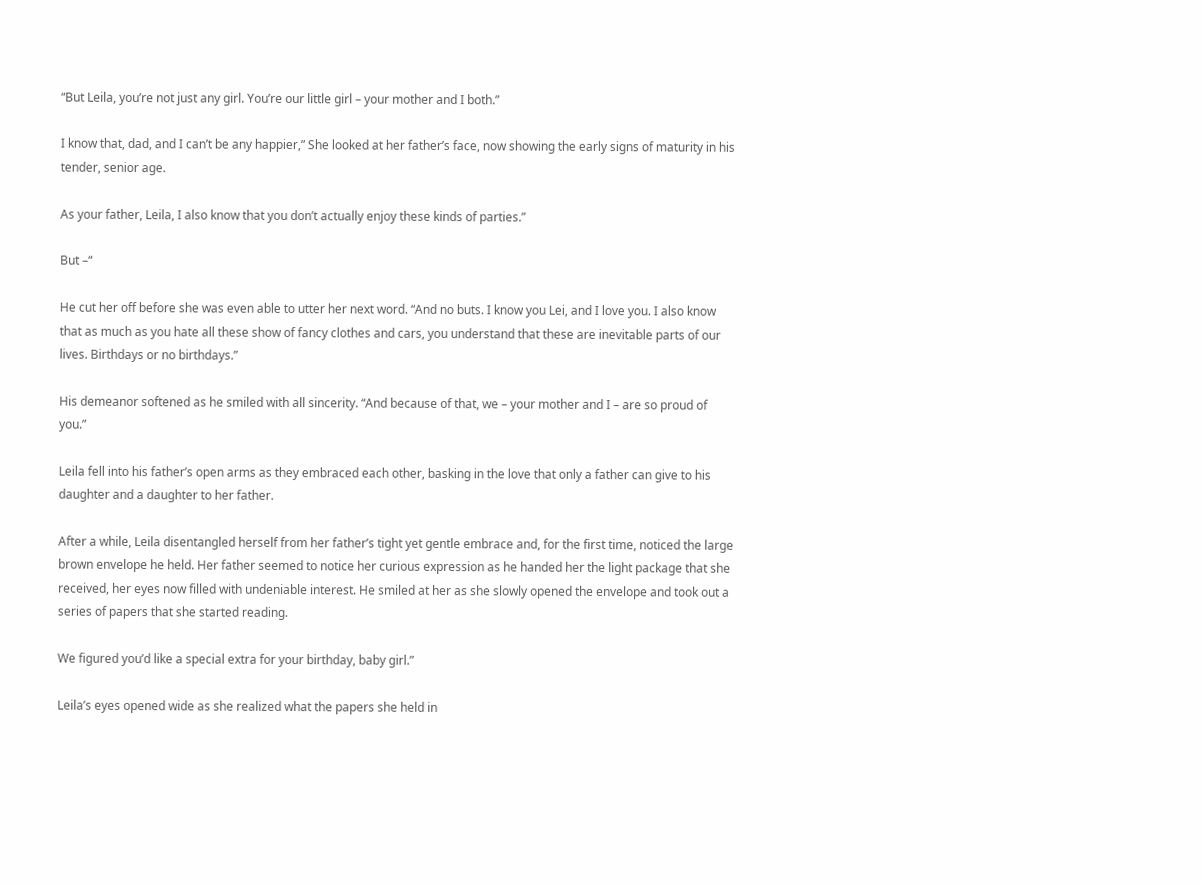“But Leila, you’re not just any girl. You’re our little girl – your mother and I both.”

I know that, dad, and I can’t be any happier,” She looked at her father’s face, now showing the early signs of maturity in his tender, senior age.

As your father, Leila, I also know that you don’t actually enjoy these kinds of parties.”

But –“

He cut her off before she was even able to utter her next word. “And no buts. I know you Lei, and I love you. I also know that as much as you hate all these show of fancy clothes and cars, you understand that these are inevitable parts of our lives. Birthdays or no birthdays.”

His demeanor softened as he smiled with all sincerity. “And because of that, we – your mother and I – are so proud of you.”

Leila fell into his father’s open arms as they embraced each other, basking in the love that only a father can give to his daughter and a daughter to her father.

After a while, Leila disentangled herself from her father’s tight yet gentle embrace and, for the first time, noticed the large brown envelope he held. Her father seemed to notice her curious expression as he handed her the light package that she received, her eyes now filled with undeniable interest. He smiled at her as she slowly opened the envelope and took out a series of papers that she started reading.

We figured you’d like a special extra for your birthday, baby girl.”

Leila’s eyes opened wide as she realized what the papers she held in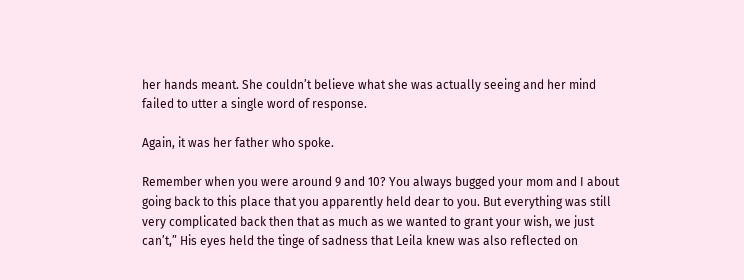her hands meant. She couldn’t believe what she was actually seeing and her mind failed to utter a single word of response.

Again, it was her father who spoke.

Remember when you were around 9 and 10? You always bugged your mom and I about going back to this place that you apparently held dear to you. But everything was still very complicated back then that as much as we wanted to grant your wish, we just can’t,” His eyes held the tinge of sadness that Leila knew was also reflected on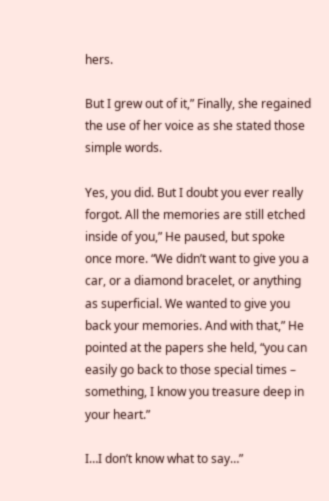hers.

But I grew out of it,” Finally, she regained the use of her voice as she stated those simple words.

Yes, you did. But I doubt you ever really forgot. All the memories are still etched inside of you,” He paused, but spoke once more. “We didn’t want to give you a car, or a diamond bracelet, or anything as superficial. We wanted to give you back your memories. And with that,” He pointed at the papers she held, “you can easily go back to those special times – something, I know you treasure deep in your heart.”

I…I don’t know what to say…”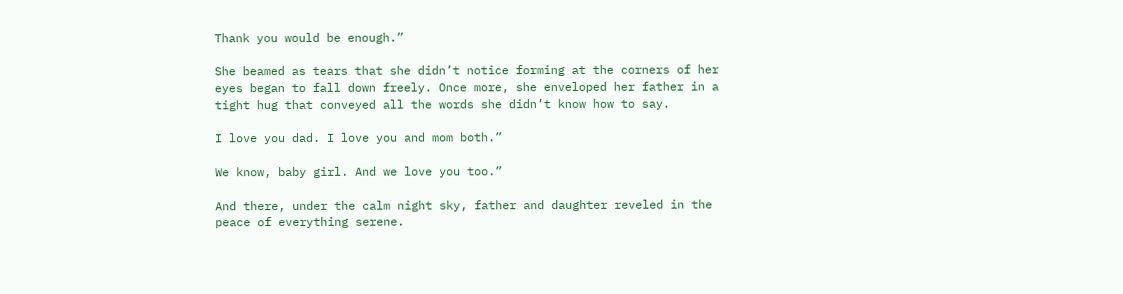Thank you would be enough.”

She beamed as tears that she didn’t notice forming at the corners of her eyes began to fall down freely. Once more, she enveloped her father in a tight hug that conveyed all the words she didn’t know how to say.

I love you dad. I love you and mom both.”

We know, baby girl. And we love you too.”

And there, under the calm night sky, father and daughter reveled in the peace of everything serene.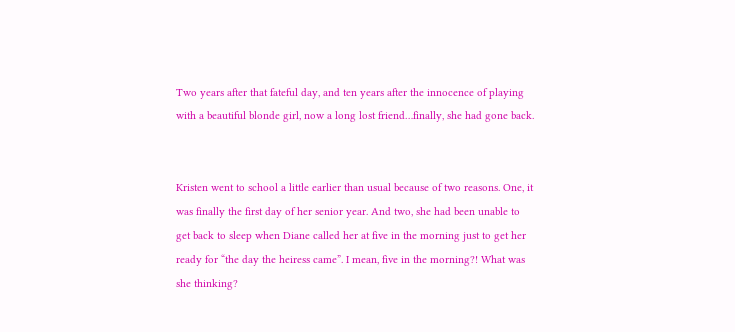Two years after that fateful day, and ten years after the innocence of playing with a beautiful blonde girl, now a long lost friend…finally, she had gone back.


Kristen went to school a little earlier than usual because of two reasons. One, it was finally the first day of her senior year. And two, she had been unable to get back to sleep when Diane called her at five in the morning just to get her ready for “the day the heiress came”. I mean, five in the morning?! What was she thinking?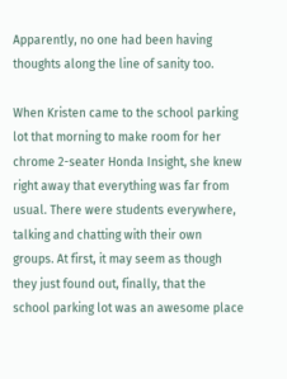Apparently, no one had been having thoughts along the line of sanity too.

When Kristen came to the school parking lot that morning to make room for her chrome 2-seater Honda Insight, she knew right away that everything was far from usual. There were students everywhere, talking and chatting with their own groups. At first, it may seem as though they just found out, finally, that the school parking lot was an awesome place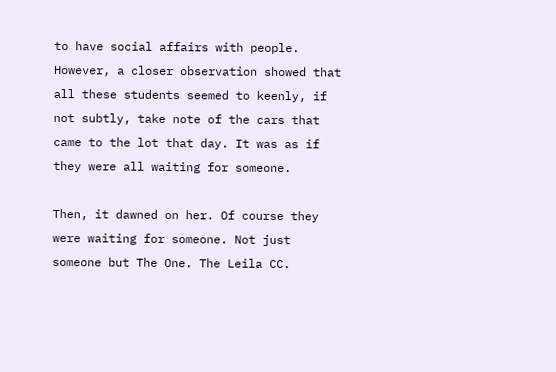to have social affairs with people. However, a closer observation showed that all these students seemed to keenly, if not subtly, take note of the cars that came to the lot that day. It was as if they were all waiting for someone.

Then, it dawned on her. Of course they were waiting for someone. Not just someone but The One. The Leila CC.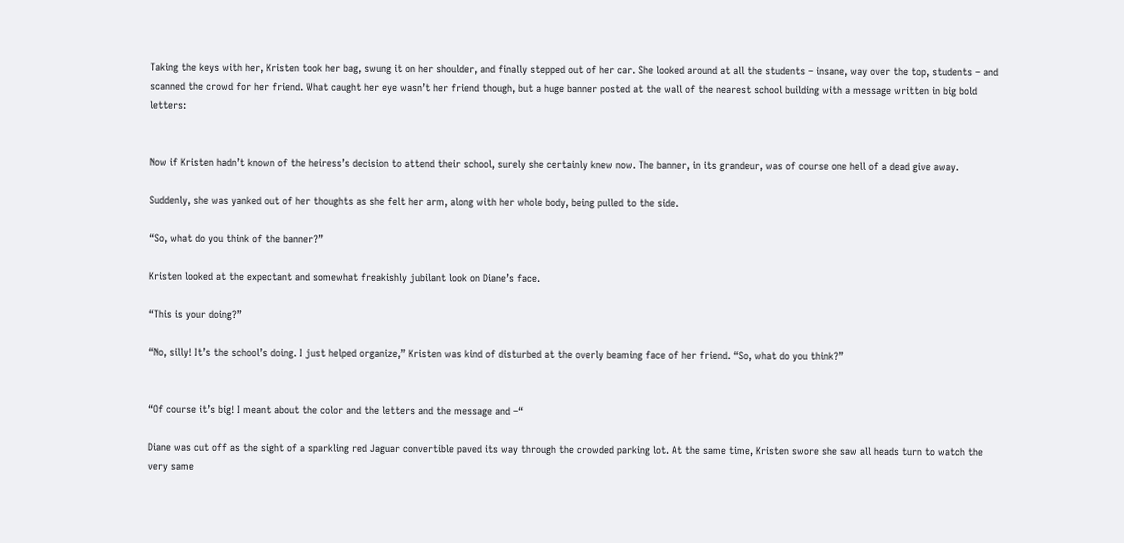Taking the keys with her, Kristen took her bag, swung it on her shoulder, and finally stepped out of her car. She looked around at all the students – insane, way over the top, students – and scanned the crowd for her friend. What caught her eye wasn’t her friend though, but a huge banner posted at the wall of the nearest school building with a message written in big bold letters:


Now if Kristen hadn’t known of the heiress’s decision to attend their school, surely she certainly knew now. The banner, in its grandeur, was of course one hell of a dead give away.

Suddenly, she was yanked out of her thoughts as she felt her arm, along with her whole body, being pulled to the side.

“So, what do you think of the banner?”

Kristen looked at the expectant and somewhat freakishly jubilant look on Diane’s face.

“This is your doing?”

“No, silly! It’s the school’s doing. I just helped organize,” Kristen was kind of disturbed at the overly beaming face of her friend. “So, what do you think?”


“Of course it’s big! I meant about the color and the letters and the message and –“

Diane was cut off as the sight of a sparkling red Jaguar convertible paved its way through the crowded parking lot. At the same time, Kristen swore she saw all heads turn to watch the very same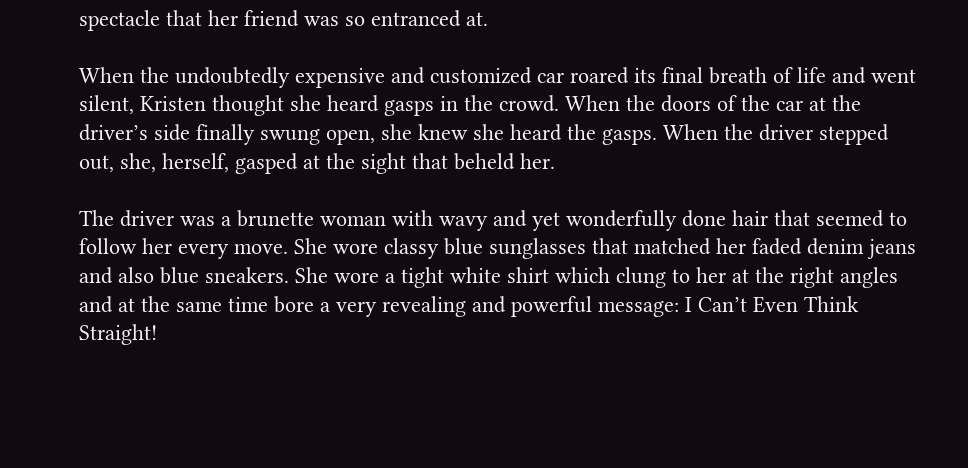spectacle that her friend was so entranced at.

When the undoubtedly expensive and customized car roared its final breath of life and went silent, Kristen thought she heard gasps in the crowd. When the doors of the car at the driver’s side finally swung open, she knew she heard the gasps. When the driver stepped out, she, herself, gasped at the sight that beheld her.

The driver was a brunette woman with wavy and yet wonderfully done hair that seemed to follow her every move. She wore classy blue sunglasses that matched her faded denim jeans and also blue sneakers. She wore a tight white shirt which clung to her at the right angles and at the same time bore a very revealing and powerful message: I Can’t Even Think Straight!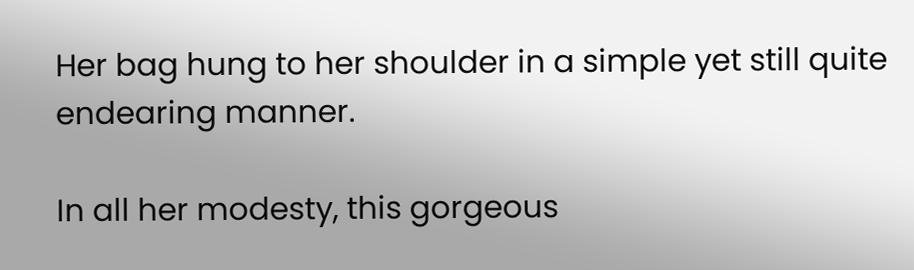Her bag hung to her shoulder in a simple yet still quite endearing manner.

In all her modesty, this gorgeous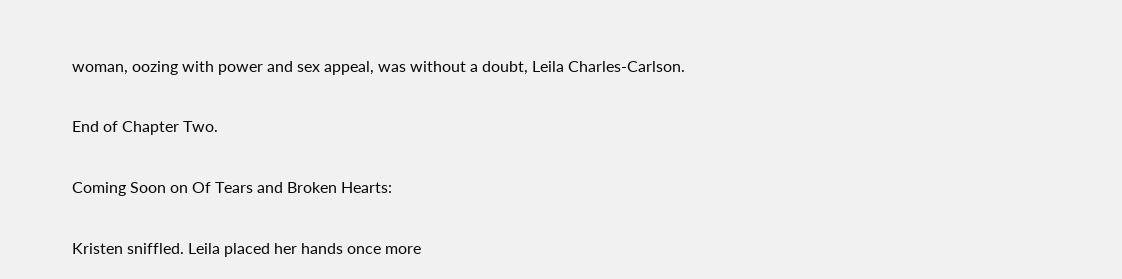woman, oozing with power and sex appeal, was without a doubt, Leila Charles-Carlson.

End of Chapter Two.

Coming Soon on Of Tears and Broken Hearts:

Kristen sniffled. Leila placed her hands once more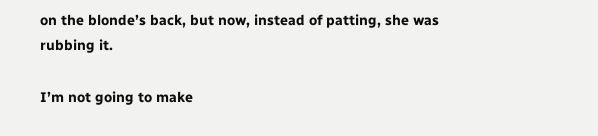on the blonde’s back, but now, instead of patting, she was rubbing it.

I’m not going to make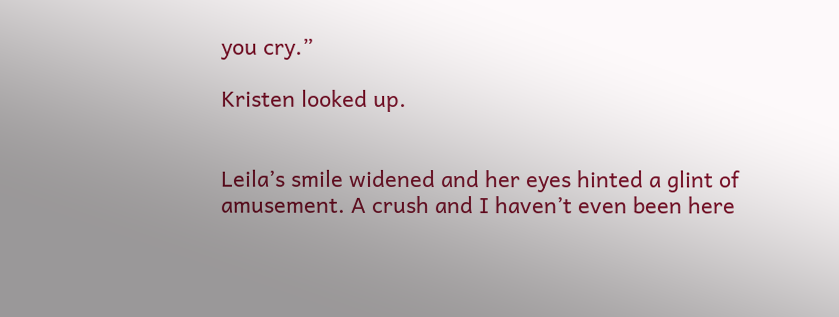you cry.”

Kristen looked up.


Leila’s smile widened and her eyes hinted a glint of amusement. A crush and I haven’t even been here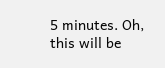5 minutes. Oh, this will be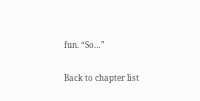fun. “So…”

Back to chapter list